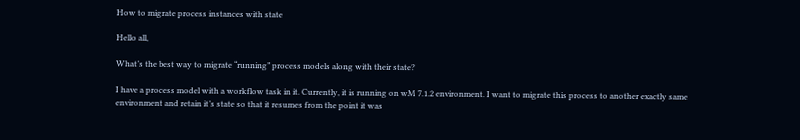How to migrate process instances with state

Hello all,

What’s the best way to migrate “running” process models along with their state?

I have a process model with a workflow task in it. Currently, it is running on wM 7.1.2 environment. I want to migrate this process to another exactly same environment and retain it’s state so that it resumes from the point it was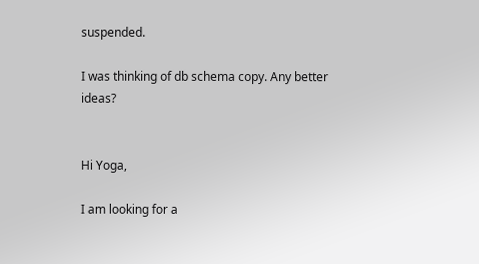suspended.

I was thinking of db schema copy. Any better ideas?


Hi Yoga,

I am looking for a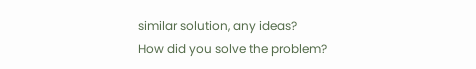similar solution, any ideas?
How did you solve the problem?